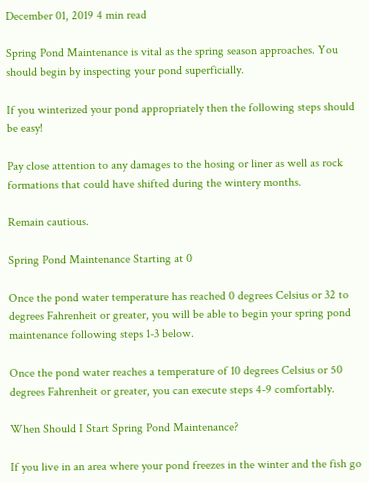December 01, 2019 4 min read

Spring Pond Maintenance is vital as the spring season approaches. You should begin by inspecting your pond superficially.

If you winterized your pond appropriately then the following steps should be easy!

Pay close attention to any damages to the hosing or liner as well as rock formations that could have shifted during the wintery months.

Remain cautious.

Spring Pond Maintenance Starting at 0

Once the pond water temperature has reached 0 degrees Celsius or 32 to degrees Fahrenheit or greater, you will be able to begin your spring pond maintenance following steps 1-3 below.

Once the pond water reaches a temperature of 10 degrees Celsius or 50 degrees Fahrenheit or greater, you can execute steps 4-9 comfortably.

When Should I Start Spring Pond Maintenance?

If you live in an area where your pond freezes in the winter and the fish go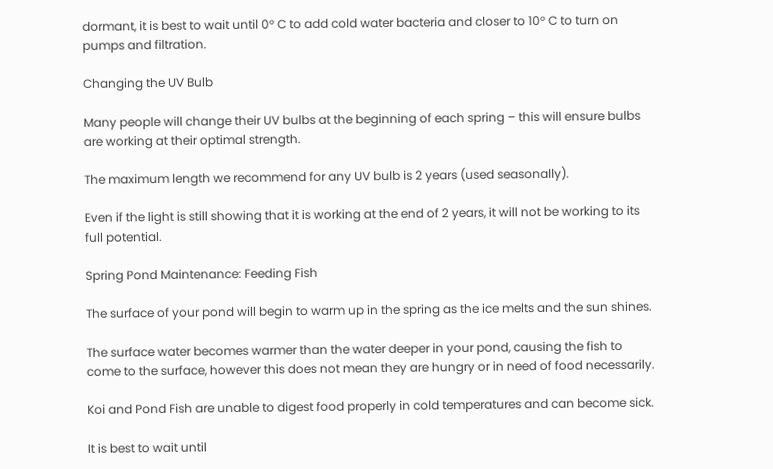dormant, it is best to wait until 0° C to add cold water bacteria and closer to 10° C to turn on pumps and filtration.

Changing the UV Bulb

Many people will change their UV bulbs at the beginning of each spring – this will ensure bulbs are working at their optimal strength.

The maximum length we recommend for any UV bulb is 2 years (used seasonally).

Even if the light is still showing that it is working at the end of 2 years, it will not be working to its full potential.

Spring Pond Maintenance: Feeding Fish

The surface of your pond will begin to warm up in the spring as the ice melts and the sun shines.

The surface water becomes warmer than the water deeper in your pond, causing the fish to come to the surface, however this does not mean they are hungry or in need of food necessarily.

Koi and Pond Fish are unable to digest food properly in cold temperatures and can become sick.

It is best to wait until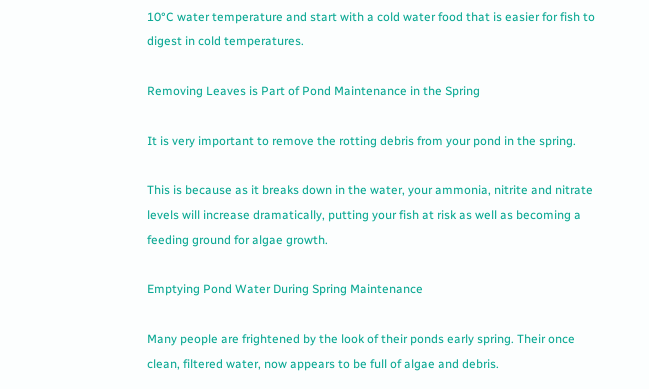10°C water temperature and start with a cold water food that is easier for fish to digest in cold temperatures.

Removing Leaves is Part of Pond Maintenance in the Spring

It is very important to remove the rotting debris from your pond in the spring.

This is because as it breaks down in the water, your ammonia, nitrite and nitrate levels will increase dramatically, putting your fish at risk as well as becoming a feeding ground for algae growth.

Emptying Pond Water During Spring Maintenance

Many people are frightened by the look of their ponds early spring. Their once clean, filtered water, now appears to be full of algae and debris.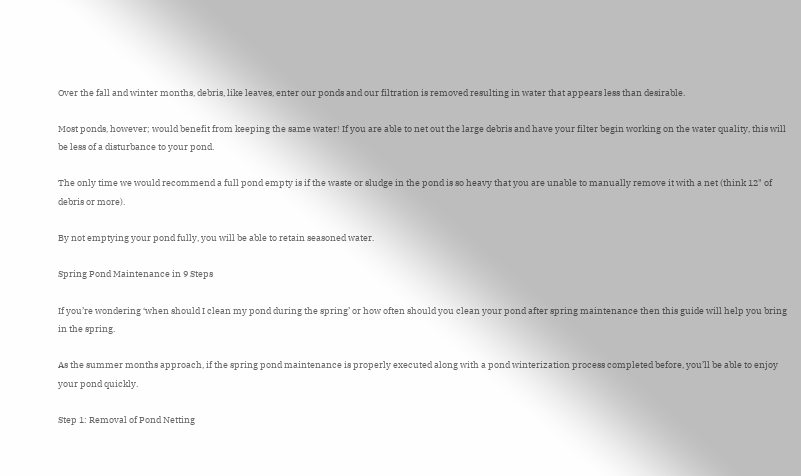Over the fall and winter months, debris, like leaves, enter our ponds and our filtration is removed resulting in water that appears less than desirable.

Most ponds, however; would benefit from keeping the same water! If you are able to net out the large debris and have your filter begin working on the water quality, this will be less of a disturbance to your pond.

The only time we would recommend a full pond empty is if the waste or sludge in the pond is so heavy that you are unable to manually remove it with a net (think 12" of debris or more).

By not emptying your pond fully, you will be able to retain seasoned water.

Spring Pond Maintenance in 9 Steps

If you’re wondering ‘when should I clean my pond during the spring’ or how often should you clean your pond after spring maintenance then this guide will help you bring in the spring.

As the summer months approach, if the spring pond maintenance is properly executed along with a pond winterization process completed before, you’ll be able to enjoy your pond quickly.

Step 1: Removal of Pond Netting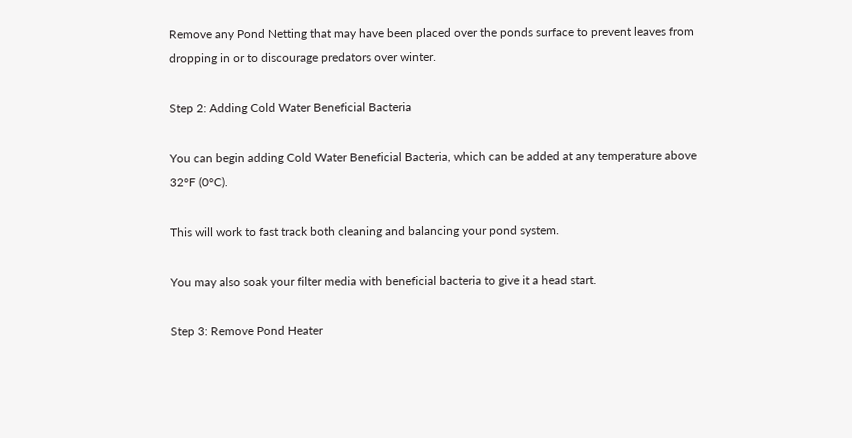Remove any Pond Netting that may have been placed over the ponds surface to prevent leaves from dropping in or to discourage predators over winter.

Step 2: Adding Cold Water Beneficial Bacteria

You can begin adding Cold Water Beneficial Bacteria, which can be added at any temperature above 32°F (0°C).

This will work to fast track both cleaning and balancing your pond system.

You may also soak your filter media with beneficial bacteria to give it a head start.

Step 3: Remove Pond Heater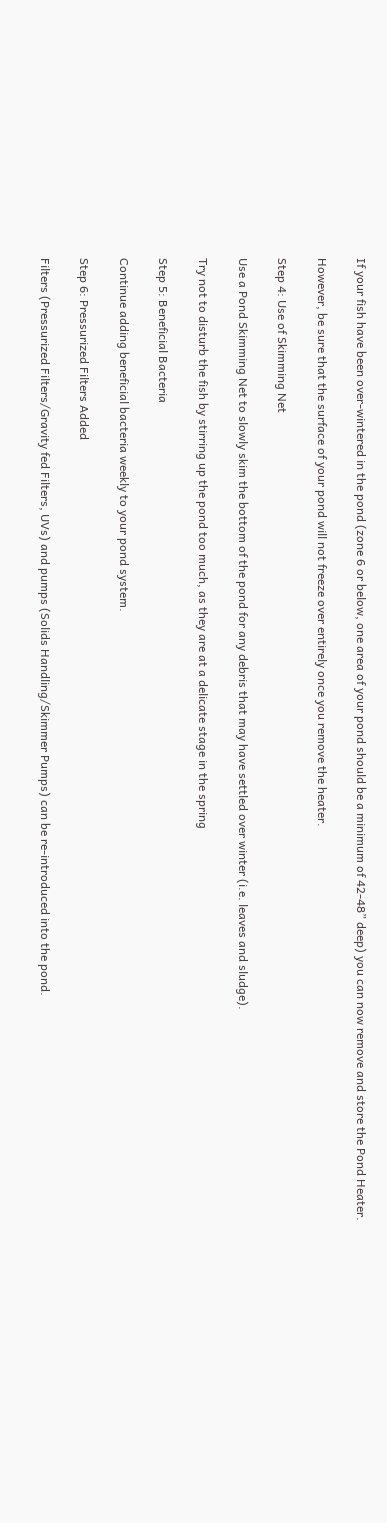If your fish have been over-wintered in the pond (zone 6 or below, one area of your pond should be a minimum of 42-48” deep) you can now remove and store the Pond Heater.

However, be sure that the surface of your pond will not freeze over entirely once you remove the heater.

Step 4: Use of Skimming Net

Use a Pond Skimming Net to slowly skim the bottom of the pond for any debris that may have settled over winter (i.e. leaves and sludge).

Try not to disturb the fish by stirring up the pond too much, as they are at a delicate stage in the spring

Step 5: Beneficial Bacteria

Continue adding beneficial bacteria weekly to your pond system.

Step 6: Pressurized Filters Added

Filters (Pressurized Filters/Gravity fed Filters, UVs) and pumps (Solids Handling/Skimmer Pumps) can be re-introduced into the pond.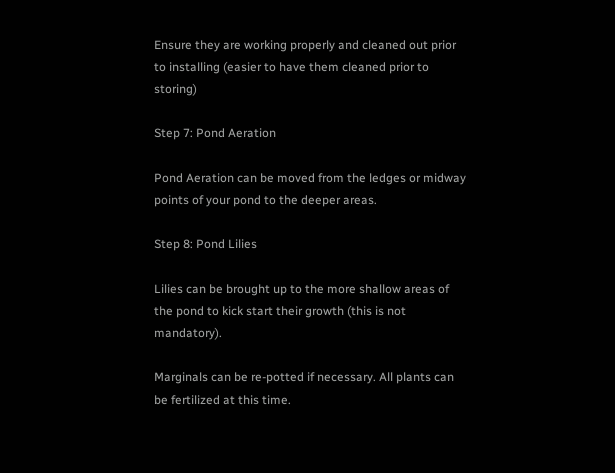Ensure they are working properly and cleaned out prior to installing (easier to have them cleaned prior to storing)

Step 7: Pond Aeration

Pond Aeration can be moved from the ledges or midway points of your pond to the deeper areas.

Step 8: Pond Lilies

Lilies can be brought up to the more shallow areas of the pond to kick start their growth (this is not mandatory).

Marginals can be re-potted if necessary. All plants can be fertilized at this time.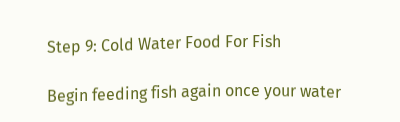Step 9: Cold Water Food For Fish

Begin feeding fish again once your water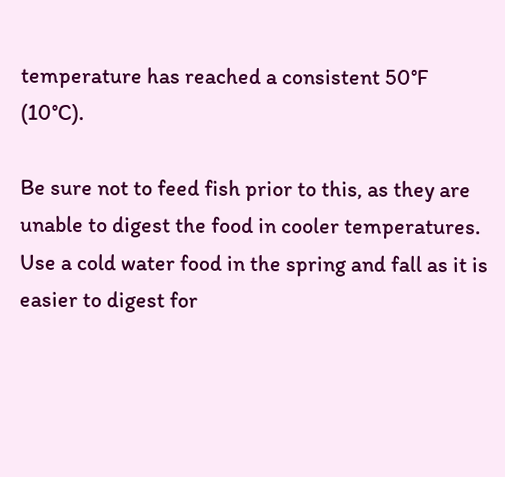temperature has reached a consistent 50°F (10°C).

Be sure not to feed fish prior to this, as they are unable to digest the food in cooler temperatures. Use a cold water food in the spring and fall as it is easier to digest for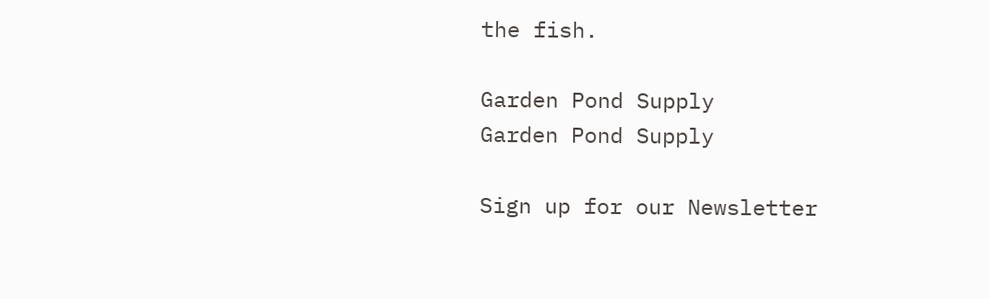the fish.

Garden Pond Supply
Garden Pond Supply

Sign up for our Newsletter